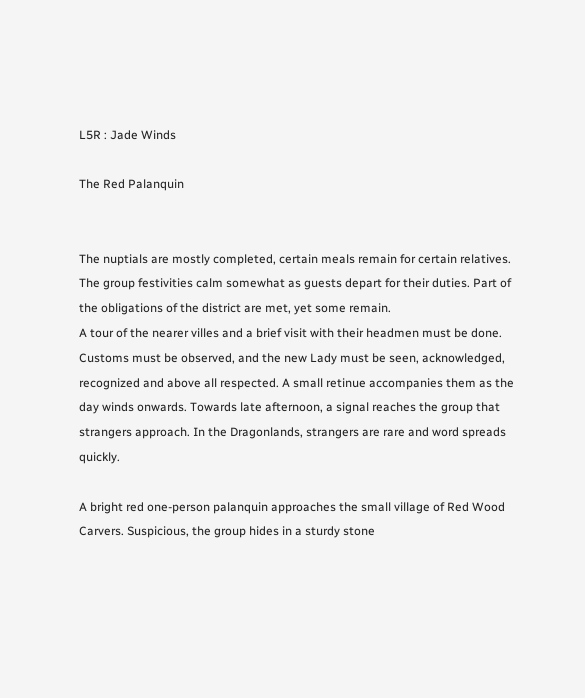L5R : Jade Winds

The Red Palanquin


The nuptials are mostly completed, certain meals remain for certain relatives. The group festivities calm somewhat as guests depart for their duties. Part of the obligations of the district are met, yet some remain.
A tour of the nearer villes and a brief visit with their headmen must be done. Customs must be observed, and the new Lady must be seen, acknowledged, recognized and above all respected. A small retinue accompanies them as the day winds onwards. Towards late afternoon, a signal reaches the group that strangers approach. In the Dragonlands, strangers are rare and word spreads quickly.

A bright red one-person palanquin approaches the small village of Red Wood Carvers. Suspicious, the group hides in a sturdy stone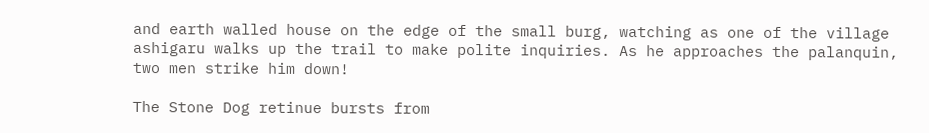and earth walled house on the edge of the small burg, watching as one of the village ashigaru walks up the trail to make polite inquiries. As he approaches the palanquin, two men strike him down!

The Stone Dog retinue bursts from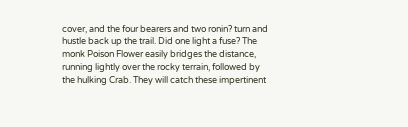cover, and the four bearers and two ronin? turn and hustle back up the trail. Did one light a fuse? The monk Poison Flower easily bridges the distance, running lightly over the rocky terrain, followed by the hulking Crab. They will catch these impertinent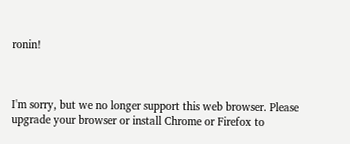ronin!



I'm sorry, but we no longer support this web browser. Please upgrade your browser or install Chrome or Firefox to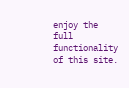enjoy the full functionality of this site.